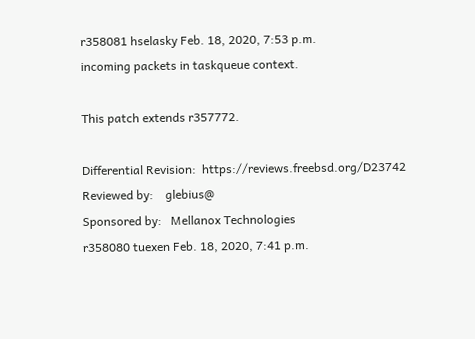r358081 hselasky Feb. 18, 2020, 7:53 p.m.
incoming packets in taskqueue context.

This patch extends r357772.

Differential Revision:  https://reviews.freebsd.org/D23742
Reviewed by:    glebius@
Sponsored by:   Mellanox Technologies
r358080 tuexen Feb. 18, 2020, 7:41 p.m.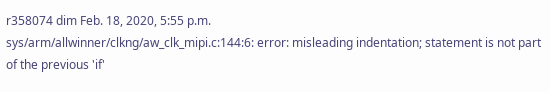r358074 dim Feb. 18, 2020, 5:55 p.m.
sys/arm/allwinner/clkng/aw_clk_mipi.c:144:6: error: misleading indentation; statement is not part of the previous 'if'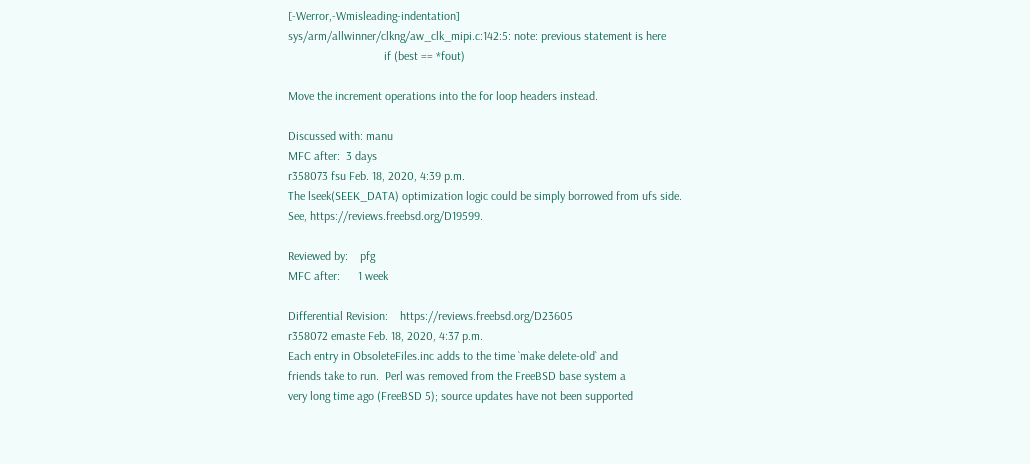[-Werror,-Wmisleading-indentation]
sys/arm/allwinner/clkng/aw_clk_mipi.c:142:5: note: previous statement is here
                                if (best == *fout)

Move the increment operations into the for loop headers instead.

Discussed with: manu
MFC after:  3 days
r358073 fsu Feb. 18, 2020, 4:39 p.m.
The lseek(SEEK_DATA) optimization logic could be simply borrowed from ufs side.
See, https://reviews.freebsd.org/D19599.

Reviewed by:    pfg
MFC after:      1 week

Differential Revision:    https://reviews.freebsd.org/D23605
r358072 emaste Feb. 18, 2020, 4:37 p.m.
Each entry in ObsoleteFiles.inc adds to the time `make delete-old` and
friends take to run.  Perl was removed from the FreeBSD base system a
very long time ago (FreeBSD 5); source updates have not been supported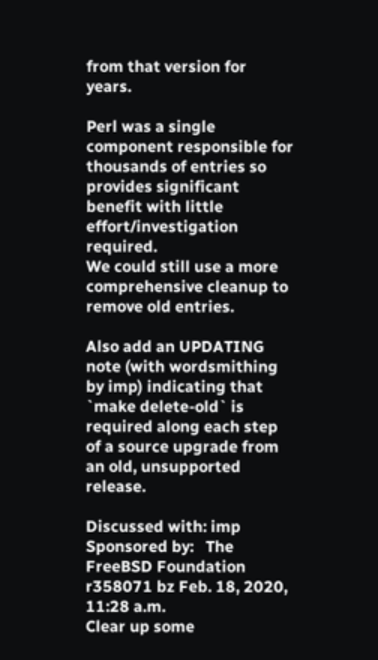from that version for years.

Perl was a single component responsible for thousands of entries so
provides significant benefit with little effort/investigation required.
We could still use a more comprehensive cleanup to remove old entries.

Also add an UPDATING note (with wordsmithing by imp) indicating that
`make delete-old` is required along each step of a source upgrade from
an old, unsupported release.

Discussed with: imp
Sponsored by:   The FreeBSD Foundation
r358071 bz Feb. 18, 2020, 11:28 a.m.
Clear up some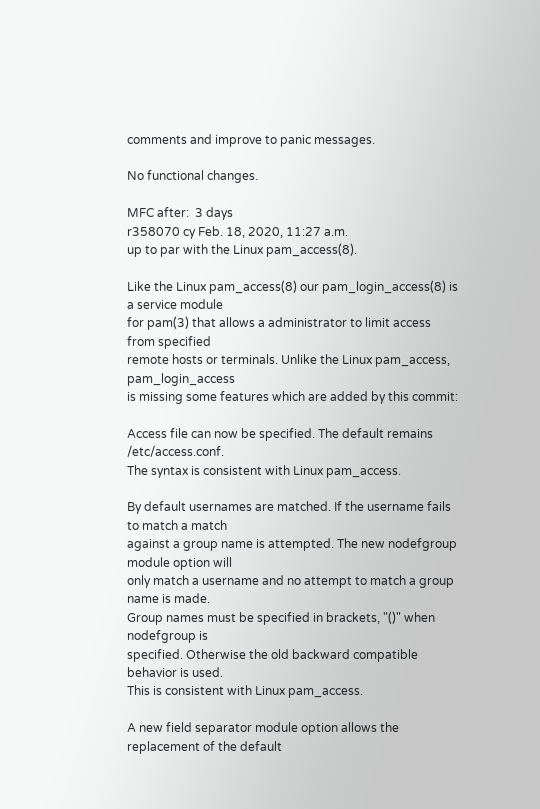comments and improve to panic messages.

No functional changes.

MFC after:  3 days
r358070 cy Feb. 18, 2020, 11:27 a.m.
up to par with the Linux pam_access(8).

Like the Linux pam_access(8) our pam_login_access(8) is a service module
for pam(3) that allows a administrator to limit access from specified
remote hosts or terminals. Unlike the Linux pam_access, pam_login_access
is missing some features which are added by this commit:

Access file can now be specified. The default remains /etc/access.conf.
The syntax is consistent with Linux pam_access.

By default usernames are matched. If the username fails to match a match
against a group name is attempted. The new nodefgroup module option will
only match a username and no attempt to match a group name is made.
Group names must be specified in brackets, "()" when nodefgroup is
specified. Otherwise the old backward compatible behavior is used.
This is consistent with Linux pam_access.

A new field separator module option allows the replacement of the default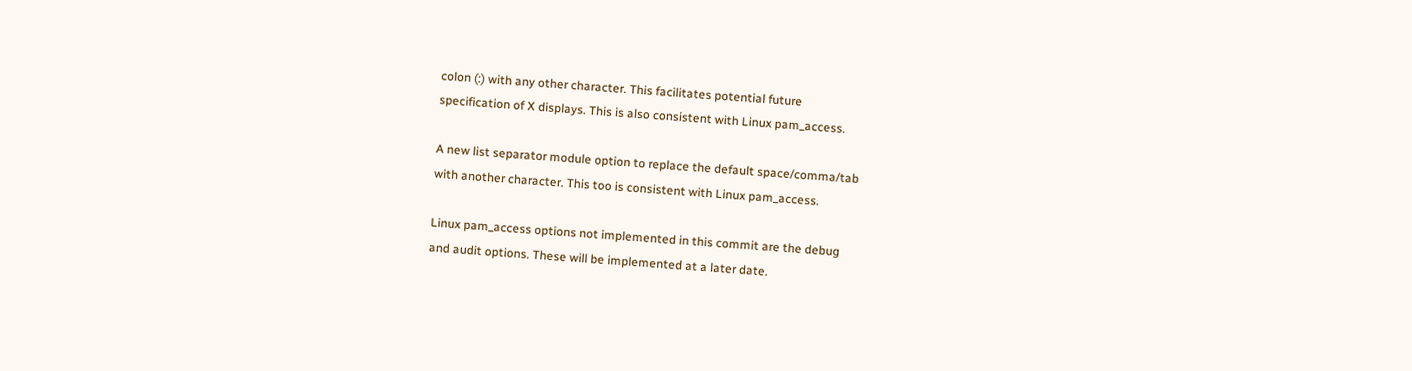colon (:) with any other character. This facilitates potential future
specification of X displays. This is also consistent with Linux pam_access.

A new list separator module option to replace the default space/comma/tab
with another character. This too is consistent with Linux pam_access.

Linux pam_access options not implemented in this commit are the debug
and audit options. These will be implemented at a later date.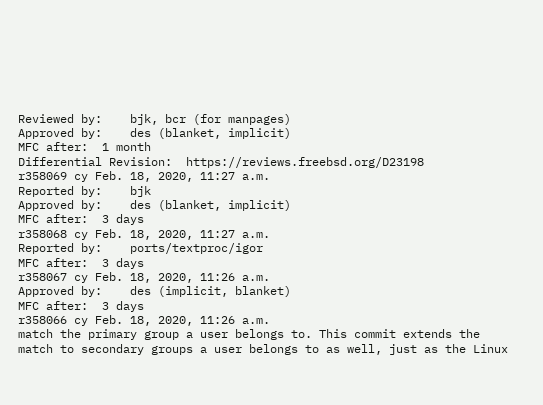Reviewed by:    bjk, bcr (for manpages)
Approved by:    des (blanket, implicit)
MFC after:  1 month
Differential Revision:  https://reviews.freebsd.org/D23198
r358069 cy Feb. 18, 2020, 11:27 a.m.
Reported by:    bjk
Approved by:    des (blanket, implicit)
MFC after:  3 days
r358068 cy Feb. 18, 2020, 11:27 a.m.
Reported by:    ports/textproc/igor
MFC after:  3 days
r358067 cy Feb. 18, 2020, 11:26 a.m.
Approved by:    des (implicit, blanket)
MFC after:  3 days
r358066 cy Feb. 18, 2020, 11:26 a.m.
match the primary group a user belongs to. This commit extends the
match to secondary groups a user belongs to as well, just as the Linux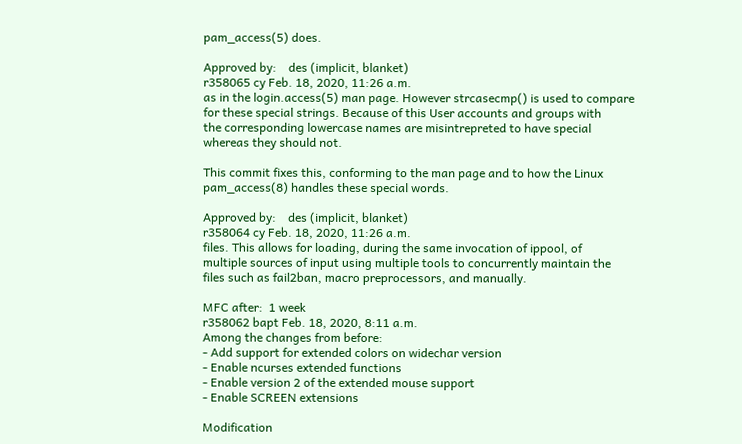pam_access(5) does.

Approved by:    des (implicit, blanket)
r358065 cy Feb. 18, 2020, 11:26 a.m.
as in the login.access(5) man page. However strcasecmp() is used to compare
for these special strings. Because of this User accounts and groups with
the corresponding lowercase names are misintrepreted to have special
whereas they should not.

This commit fixes this, conforming to the man page and to how the Linux
pam_access(8) handles these special words.

Approved by:    des (implicit, blanket)
r358064 cy Feb. 18, 2020, 11:26 a.m.
files. This allows for loading, during the same invocation of ippool, of
multiple sources of input using multiple tools to concurrently maintain the
files such as fail2ban, macro preprocessors, and manually.

MFC after:  1 week
r358062 bapt Feb. 18, 2020, 8:11 a.m.
Among the changes from before:
- Add support for extended colors on widechar version
- Enable ncurses extended functions
- Enable version 2 of the extended mouse support
- Enable SCREEN extensions

Modification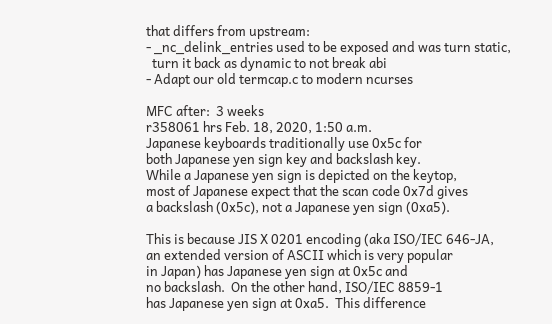that differs from upstream:
- _nc_delink_entries used to be exposed and was turn static,
  turn it back as dynamic to not break abi
- Adapt our old termcap.c to modern ncurses

MFC after:  3 weeks
r358061 hrs Feb. 18, 2020, 1:50 a.m.
Japanese keyboards traditionally use 0x5c for
both Japanese yen sign key and backslash key.
While a Japanese yen sign is depicted on the keytop,
most of Japanese expect that the scan code 0x7d gives
a backslash (0x5c), not a Japanese yen sign (0xa5).

This is because JIS X 0201 encoding (aka ISO/IEC 646-JA,
an extended version of ASCII which is very popular
in Japan) has Japanese yen sign at 0x5c and
no backslash.  On the other hand, ISO/IEC 8859-1
has Japanese yen sign at 0xa5.  This difference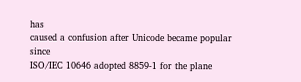has
caused a confusion after Unicode became popular since
ISO/IEC 10646 adopted 8859-1 for the plane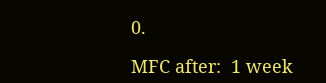0.

MFC after:  1 week